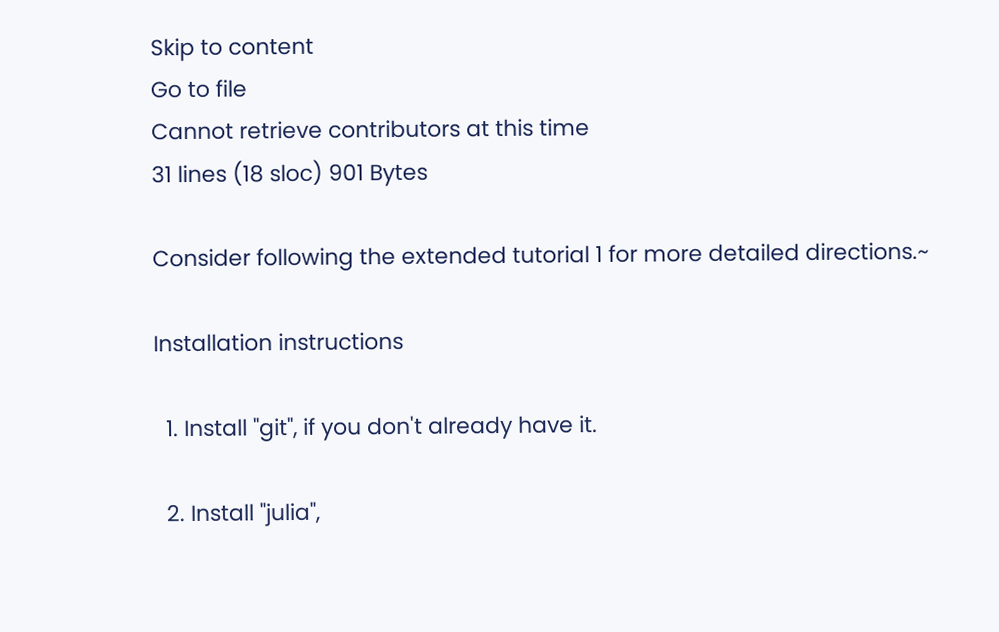Skip to content
Go to file
Cannot retrieve contributors at this time
31 lines (18 sloc) 901 Bytes

Consider following the extended tutorial 1 for more detailed directions.~

Installation instructions

  1. Install "git", if you don't already have it.

  2. Install "julia",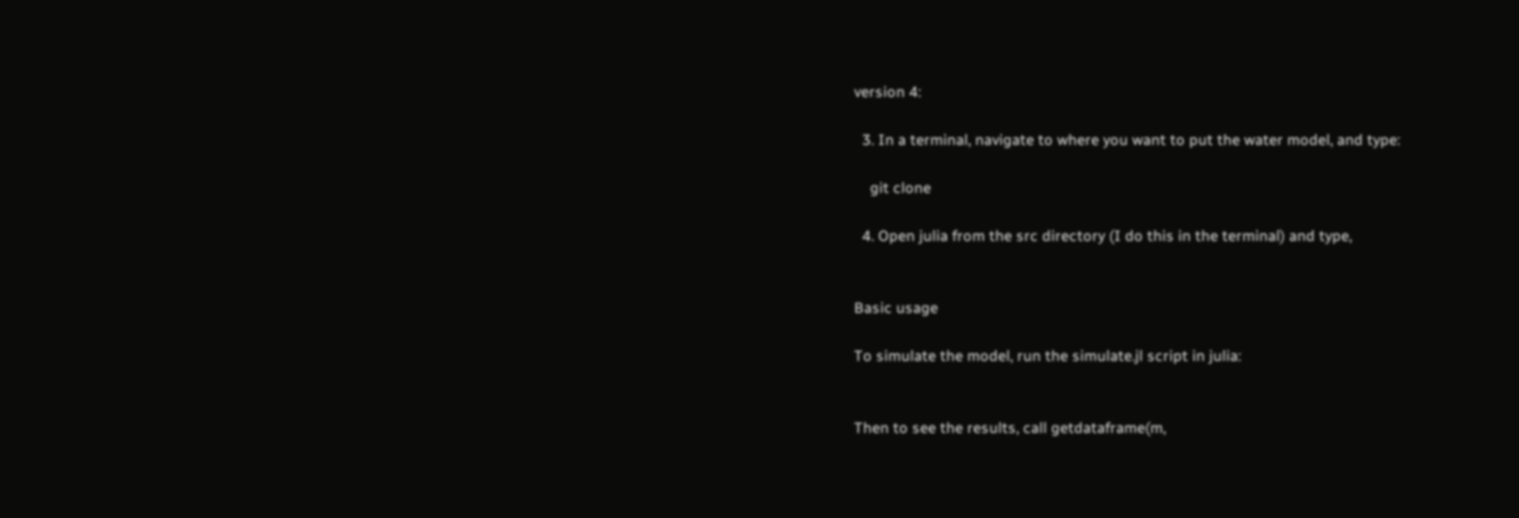version 4:

  3. In a terminal, navigate to where you want to put the water model, and type:

    git clone

  4. Open julia from the src directory (I do this in the terminal) and type,


Basic usage

To simulate the model, run the simulate.jl script in julia:


Then to see the results, call getdataframe(m,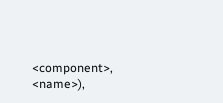<component>, <name>),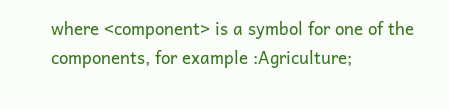where <component> is a symbol for one of the components, for example :Agriculture;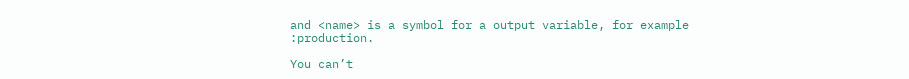and <name> is a symbol for a output variable, for example :production.

You can’t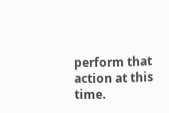perform that action at this time.